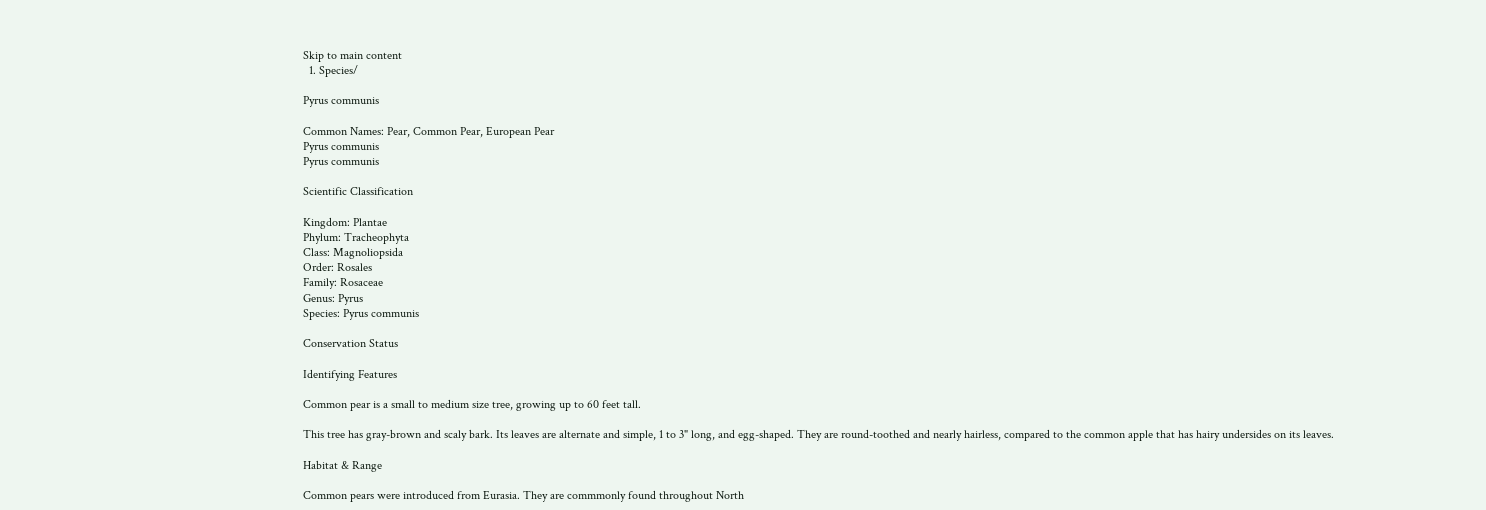Skip to main content
  1. Species/

Pyrus communis

Common Names: Pear, Common Pear, European Pear
Pyrus communis
Pyrus communis

Scientific Classification

Kingdom: Plantae
Phylum: Tracheophyta
Class: Magnoliopsida
Order: Rosales
Family: Rosaceae
Genus: Pyrus
Species: Pyrus communis

Conservation Status

Identifying Features

Common pear is a small to medium size tree, growing up to 60 feet tall.

This tree has gray-brown and scaly bark. Its leaves are alternate and simple, 1 to 3" long, and egg-shaped. They are round-toothed and nearly hairless, compared to the common apple that has hairy undersides on its leaves.

Habitat & Range

Common pears were introduced from Eurasia. They are commmonly found throughout North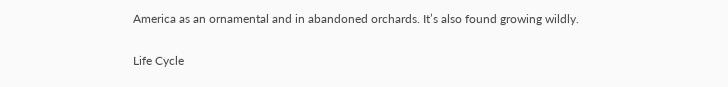America as an ornamental and in abandoned orchards. It’s also found growing wildly.

Life Cycle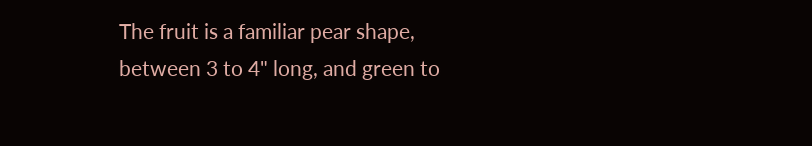The fruit is a familiar pear shape, between 3 to 4" long, and green to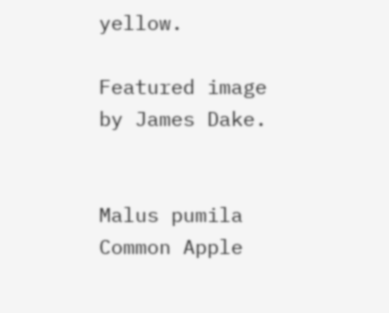yellow.

Featured image by James Dake.


Malus pumila
Common Apple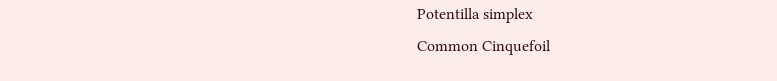Potentilla simplex
Common Cinquefoil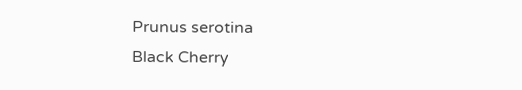Prunus serotina
Black Cherry